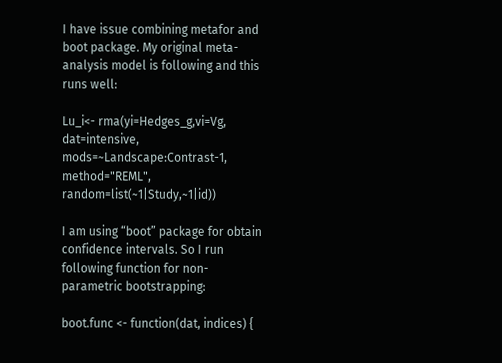I have issue combining metafor and boot package. My original meta-analysis model is following and this runs well:

Lu_i<- rma(yi=Hedges_g,vi=Vg, dat=intensive,  mods=~Landscape:Contrast-1, method="REML", random=list(~1|Study,~1|id))

I am using “boot” package for obtain confidence intervals. So I run following function for non-parametric bootstrapping:

boot.func <- function(dat, indices) {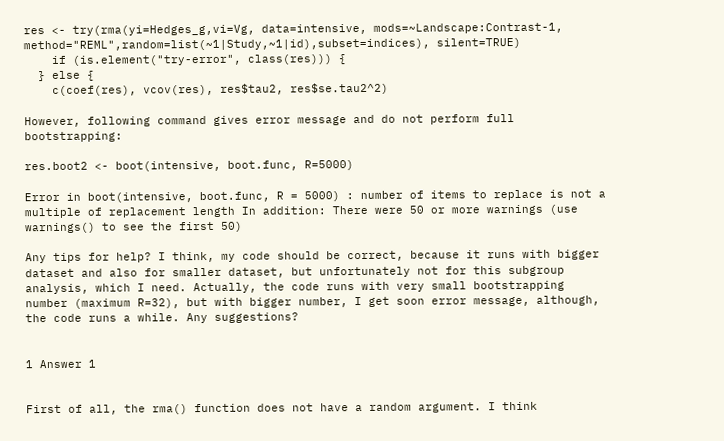res <- try(rma(yi=Hedges_g,vi=Vg, data=intensive, mods=~Landscape:Contrast-1,                 method="REML",random=list(~1|Study,~1|id),subset=indices), silent=TRUE)
    if (is.element("try-error", class(res))) {
  } else {
    c(coef(res), vcov(res), res$tau2, res$se.tau2^2)

However, following command gives error message and do not perform full bootstrapping:

res.boot2 <- boot(intensive, boot.func, R=5000)

Error in boot(intensive, boot.func, R = 5000) : number of items to replace is not a multiple of replacement length In addition: There were 50 or more warnings (use warnings() to see the first 50)

Any tips for help? I think, my code should be correct, because it runs with bigger dataset and also for smaller dataset, but unfortunately not for this subgroup analysis, which I need. Actually, the code runs with very small bootstrapping number (maximum R=32), but with bigger number, I get soon error message, although, the code runs a while. Any suggestions?


1 Answer 1


First of all, the rma() function does not have a random argument. I think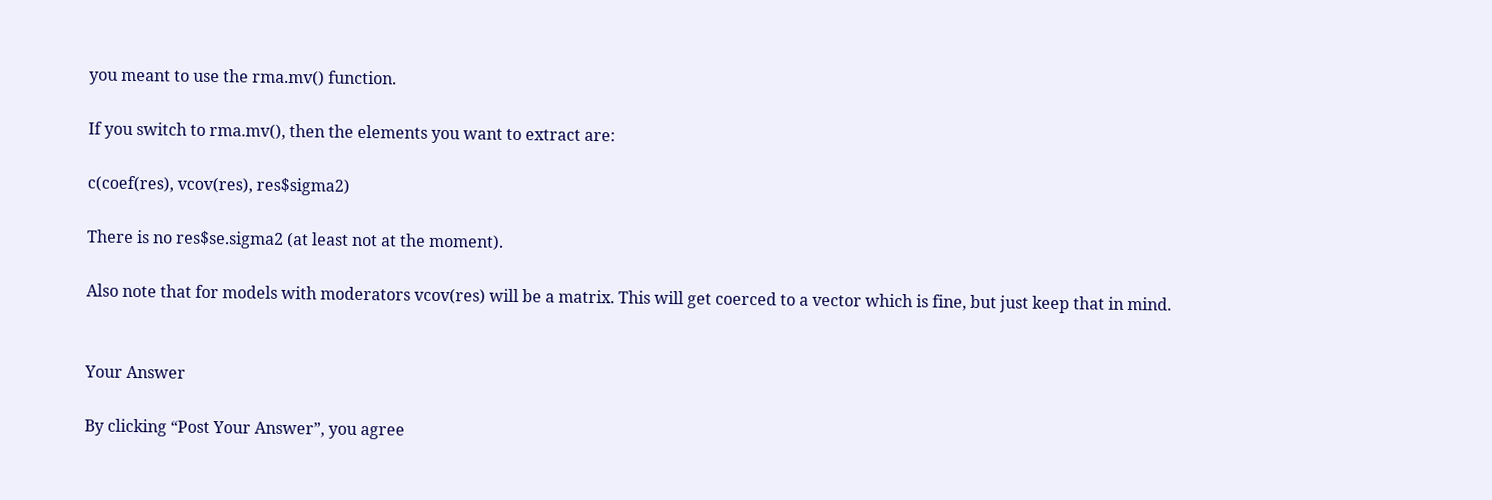you meant to use the rma.mv() function.

If you switch to rma.mv(), then the elements you want to extract are:

c(coef(res), vcov(res), res$sigma2)

There is no res$se.sigma2 (at least not at the moment).

Also note that for models with moderators vcov(res) will be a matrix. This will get coerced to a vector which is fine, but just keep that in mind.


Your Answer

By clicking “Post Your Answer”, you agree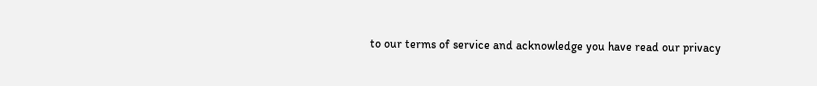to our terms of service and acknowledge you have read our privacy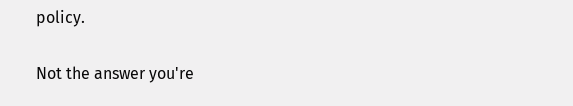policy.

Not the answer you're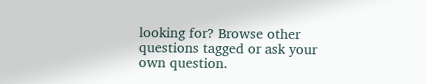looking for? Browse other questions tagged or ask your own question.